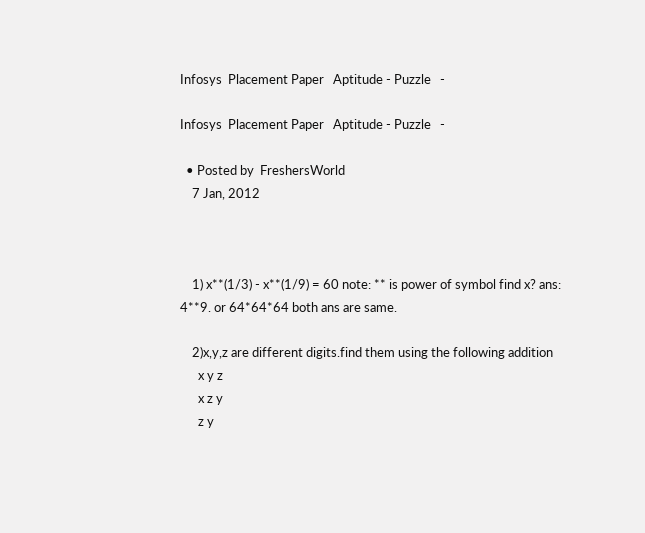Infosys  Placement Paper   Aptitude - Puzzle   -

Infosys  Placement Paper   Aptitude - Puzzle   -

  • Posted by  FreshersWorld
    7 Jan, 2012



    1) x**(1/3) - x**(1/9) = 60 note: ** is power of symbol find x? ans: 4**9. or 64*64*64 both ans are same.

    2)x,y,z are different digits.find them using the following addition
      x y z
      x z y
      z y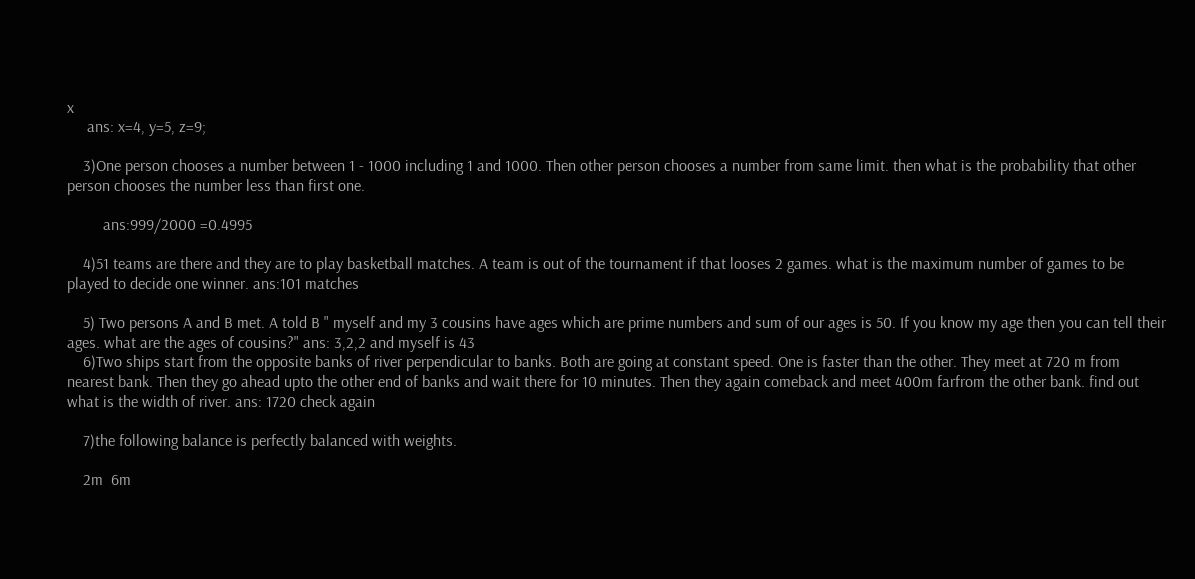x
     ans: x=4, y=5, z=9;

    3)One person chooses a number between 1 - 1000 including 1 and 1000. Then other person chooses a number from same limit. then what is the probability that other person chooses the number less than first one.

         ans:999/2000 =0.4995

    4)51 teams are there and they are to play basketball matches. A team is out of the tournament if that looses 2 games. what is the maximum number of games to be played to decide one winner. ans:101 matches

    5) Two persons A and B met. A told B " myself and my 3 cousins have ages which are prime numbers and sum of our ages is 50. If you know my age then you can tell their ages. what are the ages of cousins?" ans: 3,2,2 and myself is 43
    6)Two ships start from the opposite banks of river perpendicular to banks. Both are going at constant speed. One is faster than the other. They meet at 720 m from nearest bank. Then they go ahead upto the other end of banks and wait there for 10 minutes. Then they again comeback and meet 400m farfrom the other bank. find out what is the width of river. ans: 1720 check again

    7)the following balance is perfectly balanced with weights.

    2m  6m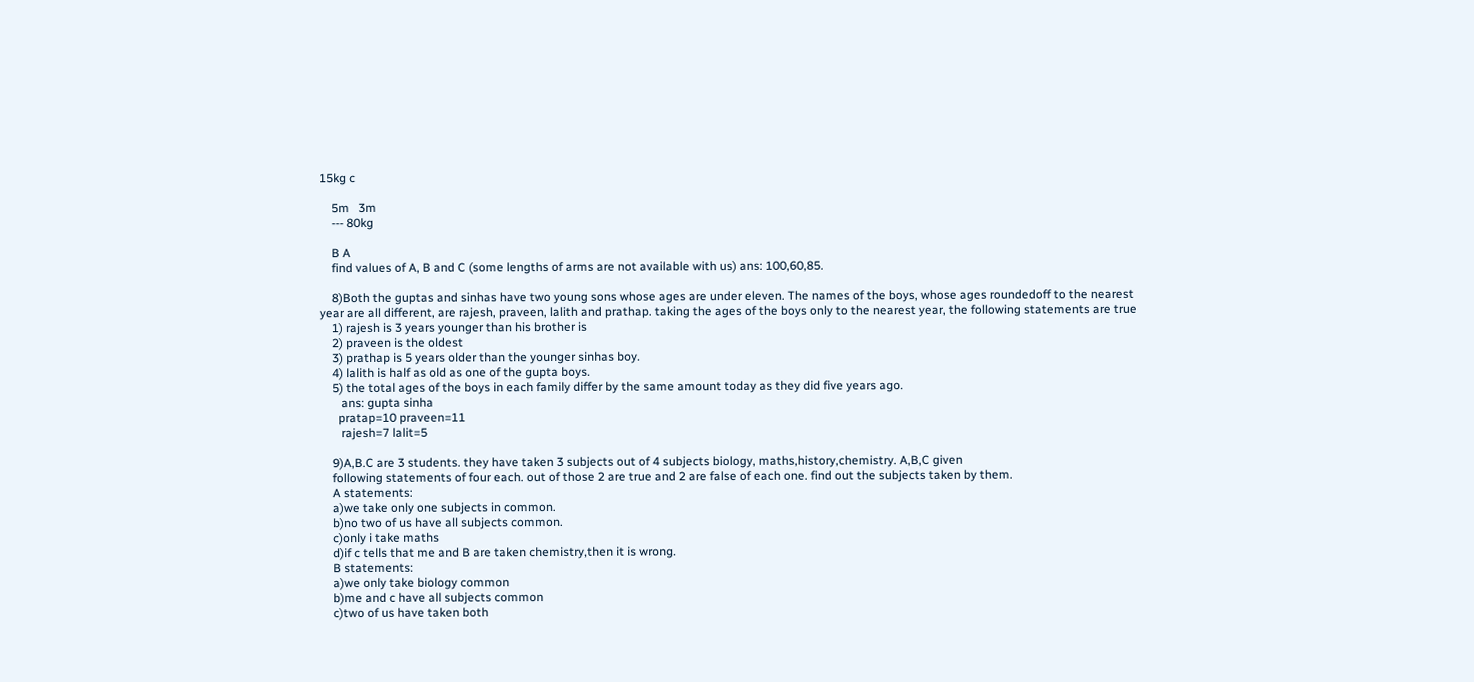15kg c

    5m   3m
    --- 80kg

    B A
    find values of A, B and C (some lengths of arms are not available with us) ans: 100,60,85.

    8)Both the guptas and sinhas have two young sons whose ages are under eleven. The names of the boys, whose ages roundedoff to the nearest year are all different, are rajesh, praveen, lalith and prathap. taking the ages of the boys only to the nearest year, the following statements are true
    1) rajesh is 3 years younger than his brother is
    2) praveen is the oldest
    3) prathap is 5 years older than the younger sinhas boy.
    4) lalith is half as old as one of the gupta boys.
    5) the total ages of the boys in each family differ by the same amount today as they did five years ago.
       ans: gupta sinha
      pratap=10 praveen=11
       rajesh=7 lalit=5

    9)A,B.C are 3 students. they have taken 3 subjects out of 4 subjects biology, maths,history,chemistry. A,B,C given
    following statements of four each. out of those 2 are true and 2 are false of each one. find out the subjects taken by them.
    A statements:
    a)we take only one subjects in common.
    b)no two of us have all subjects common.
    c)only i take maths
    d)if c tells that me and B are taken chemistry,then it is wrong.
    B statements:
    a)we only take biology common
    b)me and c have all subjects common
    c)two of us have taken both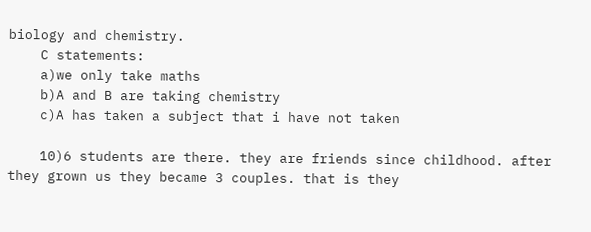biology and chemistry.
    C statements:
    a)we only take maths
    b)A and B are taking chemistry
    c)A has taken a subject that i have not taken

    10)6 students are there. they are friends since childhood. after they grown us they became 3 couples. that is they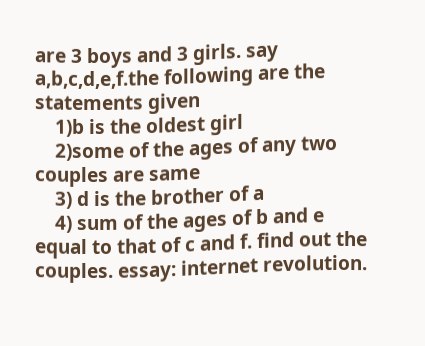are 3 boys and 3 girls. say a,b,c,d,e,f.the following are the statements given
    1)b is the oldest girl
    2)some of the ages of any two couples are same
    3) d is the brother of a
    4) sum of the ages of b and e equal to that of c and f. find out the couples. essay: internet revolution.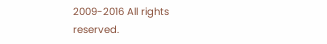2009-2016 All rights reserved.